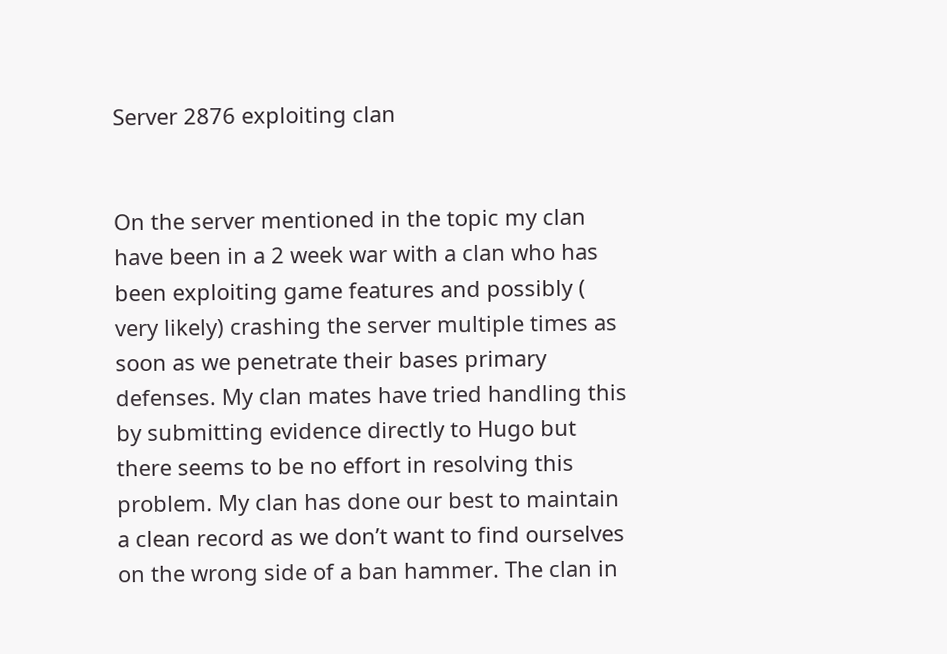Server 2876 exploiting clan


On the server mentioned in the topic my clan have been in a 2 week war with a clan who has been exploiting game features and possibly ( very likely) crashing the server multiple times as soon as we penetrate their bases primary defenses. My clan mates have tried handling this by submitting evidence directly to Hugo but there seems to be no effort in resolving this problem. My clan has done our best to maintain a clean record as we don’t want to find ourselves on the wrong side of a ban hammer. The clan in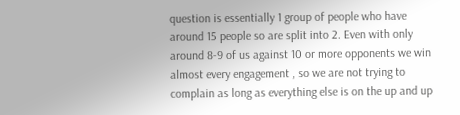question is essentially 1 group of people who have around 15 people so are split into 2. Even with only around 8-9 of us against 10 or more opponents we win almost every engagement , so we are not trying to complain as long as everything else is on the up and up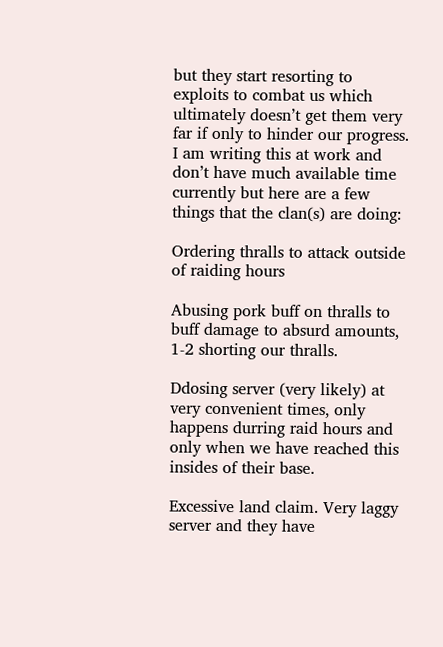but they start resorting to exploits to combat us which ultimately doesn’t get them very far if only to hinder our progress.
I am writing this at work and don’t have much available time currently but here are a few things that the clan(s) are doing:

Ordering thralls to attack outside of raiding hours

Abusing pork buff on thralls to buff damage to absurd amounts, 1-2 shorting our thralls.

Ddosing server (very likely) at very convenient times, only happens durring raid hours and only when we have reached this insides of their base.

Excessive land claim. Very laggy server and they have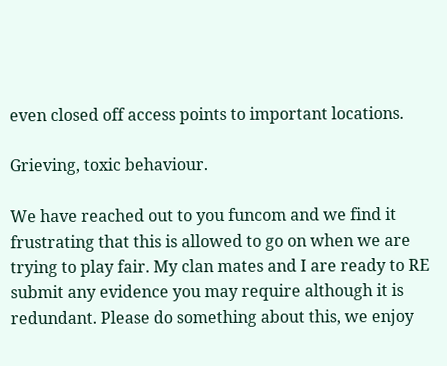even closed off access points to important locations.

Grieving, toxic behaviour.

We have reached out to you funcom and we find it frustrating that this is allowed to go on when we are trying to play fair. My clan mates and I are ready to RE submit any evidence you may require although it is redundant. Please do something about this, we enjoy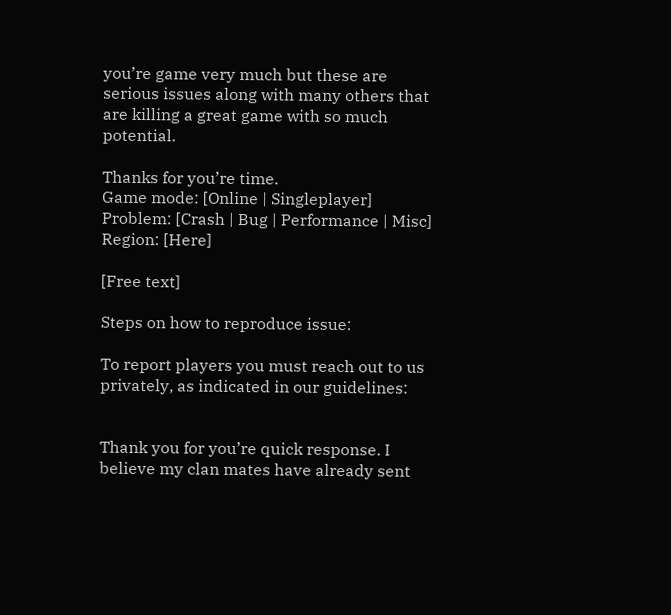you’re game very much but these are serious issues along with many others that are killing a great game with so much potential.

Thanks for you’re time.
Game mode: [Online | Singleplayer]
Problem: [Crash | Bug | Performance | Misc]
Region: [Here]

[Free text]

Steps on how to reproduce issue:

To report players you must reach out to us privately, as indicated in our guidelines:


Thank you for you’re quick response. I believe my clan mates have already sent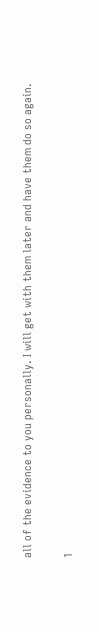all of the evidence to you personally. I will get with them later and have them do so again.

1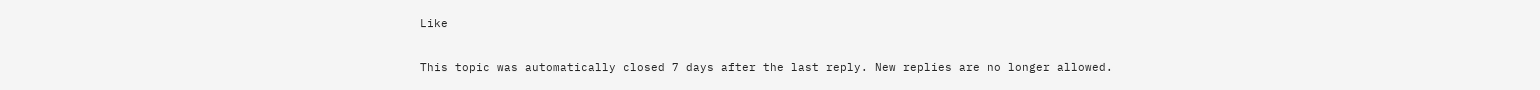Like

This topic was automatically closed 7 days after the last reply. New replies are no longer allowed.